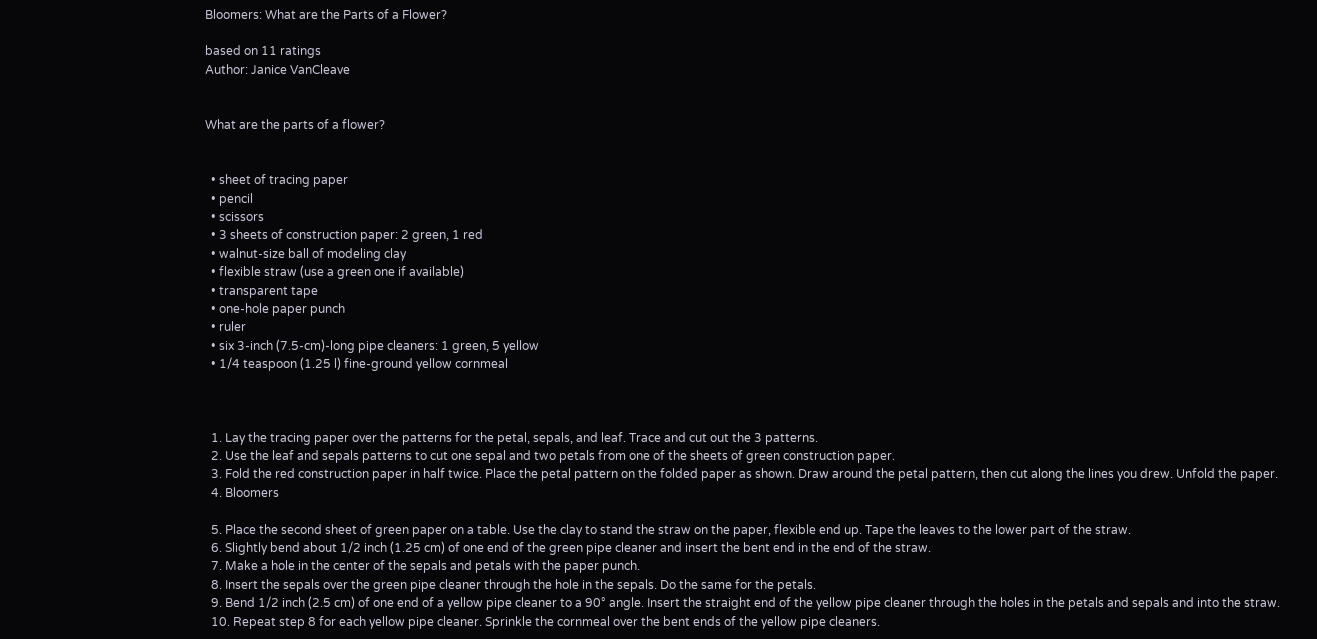Bloomers: What are the Parts of a Flower?

based on 11 ratings
Author: Janice VanCleave


What are the parts of a flower?


  • sheet of tracing paper
  • pencil
  • scissors
  • 3 sheets of construction paper: 2 green, 1 red
  • walnut-size ball of modeling clay
  • flexible straw (use a green one if available)
  • transparent tape
  • one-hole paper punch
  • ruler
  • six 3-inch (7.5-cm)-long pipe cleaners: 1 green, 5 yellow
  • 1/4 teaspoon (1.25 l) fine-ground yellow cornmeal



  1. Lay the tracing paper over the patterns for the petal, sepals, and leaf. Trace and cut out the 3 patterns.
  2. Use the leaf and sepals patterns to cut one sepal and two petals from one of the sheets of green construction paper.
  3. Fold the red construction paper in half twice. Place the petal pattern on the folded paper as shown. Draw around the petal pattern, then cut along the lines you drew. Unfold the paper.
  4. Bloomers

  5. Place the second sheet of green paper on a table. Use the clay to stand the straw on the paper, flexible end up. Tape the leaves to the lower part of the straw.
  6. Slightly bend about 1/2 inch (1.25 cm) of one end of the green pipe cleaner and insert the bent end in the end of the straw.
  7. Make a hole in the center of the sepals and petals with the paper punch.
  8. Insert the sepals over the green pipe cleaner through the hole in the sepals. Do the same for the petals.
  9. Bend 1/2 inch (2.5 cm) of one end of a yellow pipe cleaner to a 90° angle. Insert the straight end of the yellow pipe cleaner through the holes in the petals and sepals and into the straw.
  10. Repeat step 8 for each yellow pipe cleaner. Sprinkle the cornmeal over the bent ends of the yellow pipe cleaners.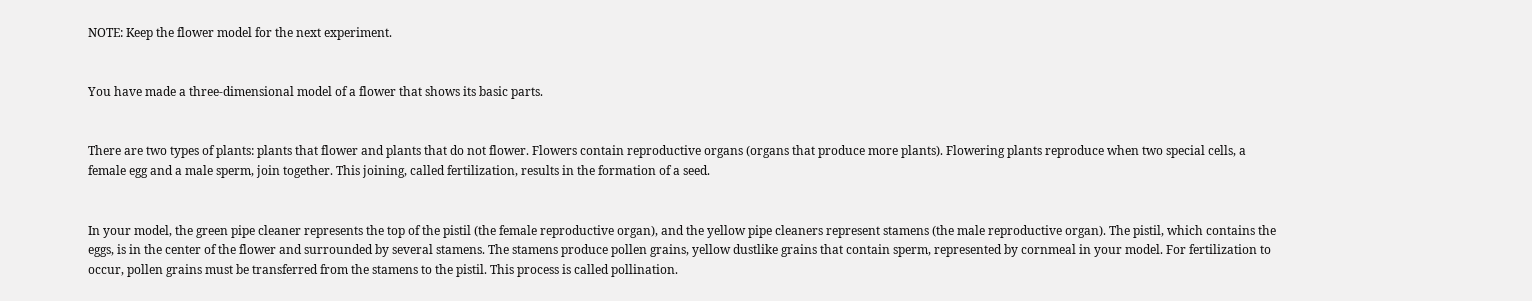NOTE: Keep the flower model for the next experiment.


You have made a three-dimensional model of a flower that shows its basic parts.


There are two types of plants: plants that flower and plants that do not flower. Flowers contain reproductive organs (organs that produce more plants). Flowering plants reproduce when two special cells, a female egg and a male sperm, join together. This joining, called fertilization, results in the formation of a seed.


In your model, the green pipe cleaner represents the top of the pistil (the female reproductive organ), and the yellow pipe cleaners represent stamens (the male reproductive organ). The pistil, which contains the eggs, is in the center of the flower and surrounded by several stamens. The stamens produce pollen grains, yellow dustlike grains that contain sperm, represented by cornmeal in your model. For fertilization to occur, pollen grains must be transferred from the stamens to the pistil. This process is called pollination.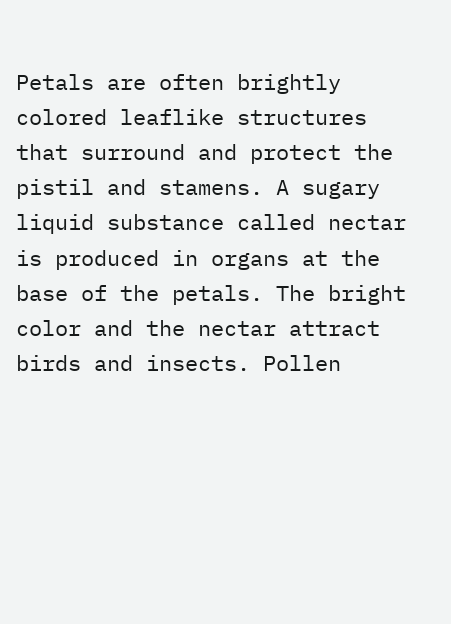Petals are often brightly colored leaflike structures that surround and protect the pistil and stamens. A sugary liquid substance called nectar is produced in organs at the base of the petals. The bright color and the nectar attract birds and insects. Pollen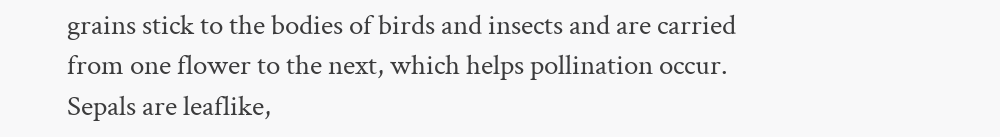grains stick to the bodies of birds and insects and are carried from one flower to the next, which helps pollination occur. Sepals are leaflike,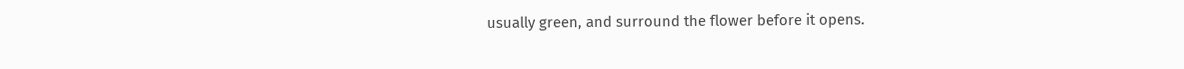usually green, and surround the flower before it opens.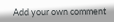Add your own comment